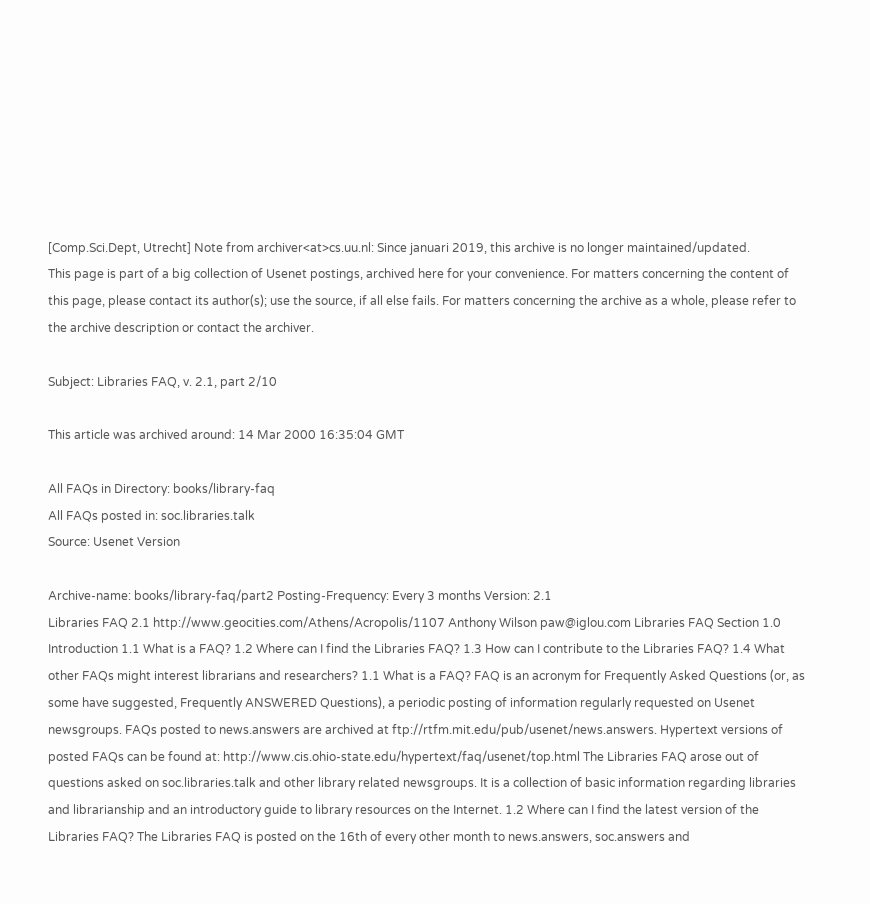[Comp.Sci.Dept, Utrecht] Note from archiver<at>cs.uu.nl: Since januari 2019, this archive is no longer maintained/updated.
This page is part of a big collection of Usenet postings, archived here for your convenience. For matters concerning the content of this page, please contact its author(s); use the source, if all else fails. For matters concerning the archive as a whole, please refer to the archive description or contact the archiver.

Subject: Libraries FAQ, v. 2.1, part 2/10

This article was archived around: 14 Mar 2000 16:35:04 GMT

All FAQs in Directory: books/library-faq
All FAQs posted in: soc.libraries.talk
Source: Usenet Version

Archive-name: books/library-faq/part2 Posting-Frequency: Every 3 months Version: 2.1
Libraries FAQ 2.1 http://www.geocities.com/Athens/Acropolis/1107 Anthony Wilson paw@iglou.com Libraries FAQ Section 1.0 Introduction 1.1 What is a FAQ? 1.2 Where can I find the Libraries FAQ? 1.3 How can I contribute to the Libraries FAQ? 1.4 What other FAQs might interest librarians and researchers? 1.1 What is a FAQ? FAQ is an acronym for Frequently Asked Questions (or, as some have suggested, Frequently ANSWERED Questions), a periodic posting of information regularly requested on Usenet newsgroups. FAQs posted to news.answers are archived at ftp://rtfm.mit.edu/pub/usenet/news.answers. Hypertext versions of posted FAQs can be found at: http://www.cis.ohio-state.edu/hypertext/faq/usenet/top.html The Libraries FAQ arose out of questions asked on soc.libraries.talk and other library related newsgroups. It is a collection of basic information regarding libraries and librarianship and an introductory guide to library resources on the Internet. 1.2 Where can I find the latest version of the Libraries FAQ? The Libraries FAQ is posted on the 16th of every other month to news.answers, soc.answers and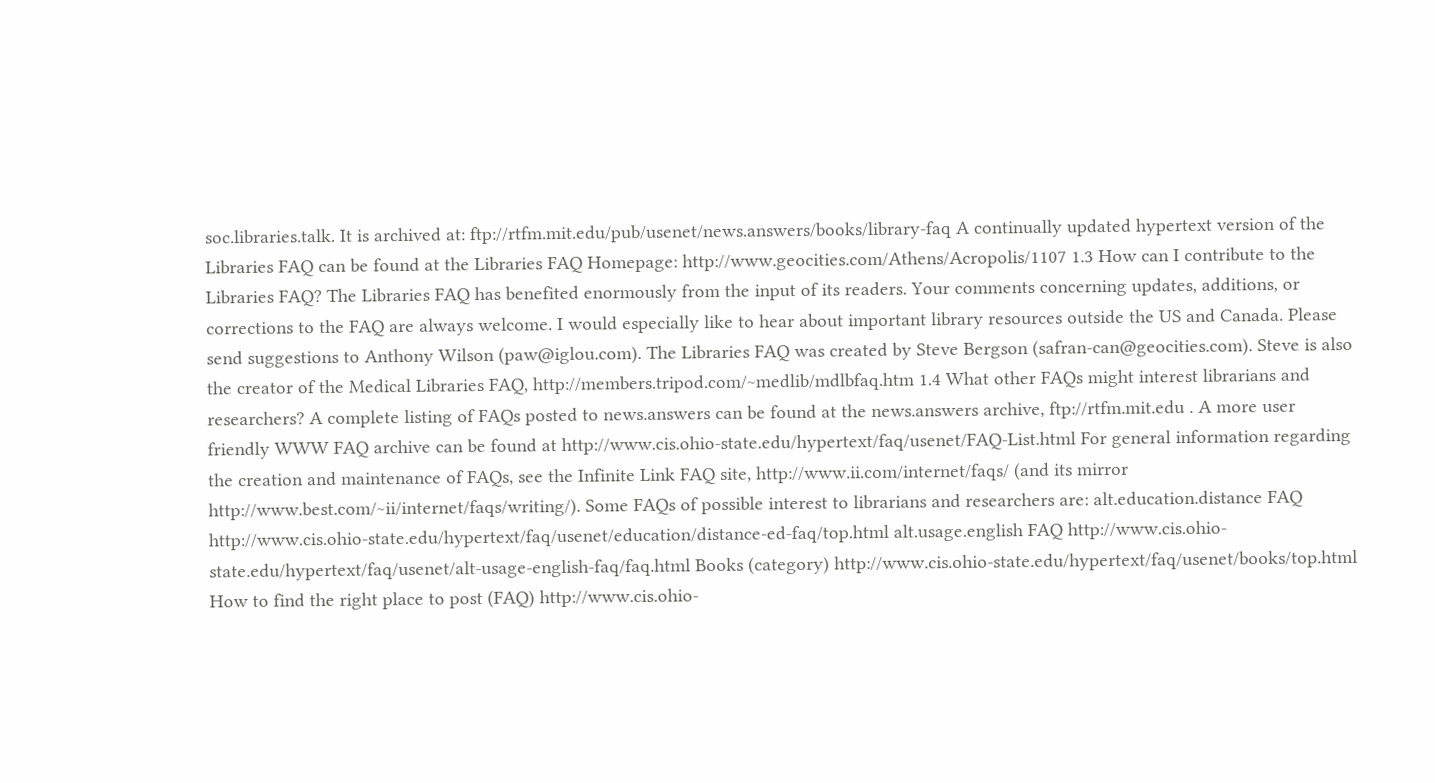soc.libraries.talk. It is archived at: ftp://rtfm.mit.edu/pub/usenet/news.answers/books/library-faq A continually updated hypertext version of the Libraries FAQ can be found at the Libraries FAQ Homepage: http://www.geocities.com/Athens/Acropolis/1107 1.3 How can I contribute to the Libraries FAQ? The Libraries FAQ has benefited enormously from the input of its readers. Your comments concerning updates, additions, or corrections to the FAQ are always welcome. I would especially like to hear about important library resources outside the US and Canada. Please send suggestions to Anthony Wilson (paw@iglou.com). The Libraries FAQ was created by Steve Bergson (safran-can@geocities.com). Steve is also the creator of the Medical Libraries FAQ, http://members.tripod.com/~medlib/mdlbfaq.htm 1.4 What other FAQs might interest librarians and researchers? A complete listing of FAQs posted to news.answers can be found at the news.answers archive, ftp://rtfm.mit.edu . A more user friendly WWW FAQ archive can be found at http://www.cis.ohio-state.edu/hypertext/faq/usenet/FAQ-List.html For general information regarding the creation and maintenance of FAQs, see the Infinite Link FAQ site, http://www.ii.com/internet/faqs/ (and its mirror http://www.best.com/~ii/internet/faqs/writing/). Some FAQs of possible interest to librarians and researchers are: alt.education.distance FAQ http://www.cis.ohio-state.edu/hypertext/faq/usenet/education/distance-ed-faq/top.html alt.usage.english FAQ http://www.cis.ohio-state.edu/hypertext/faq/usenet/alt-usage-english-faq/faq.html Books (category) http://www.cis.ohio-state.edu/hypertext/faq/usenet/books/top.html How to find the right place to post (FAQ) http://www.cis.ohio-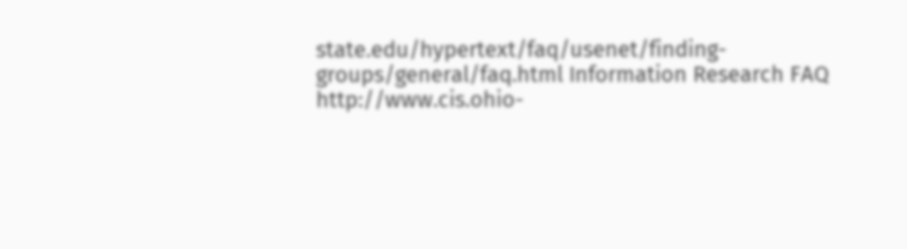state.edu/hypertext/faq/usenet/finding-groups/general/faq.html Information Research FAQ http://www.cis.ohio-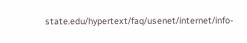state.edu/hypertext/faq/usenet/internet/info-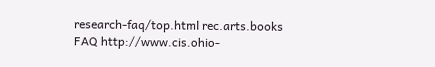research-faq/top.html rec.arts.books FAQ http://www.cis.ohio-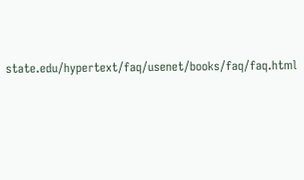state.edu/hypertext/faq/usenet/books/faq/faq.html